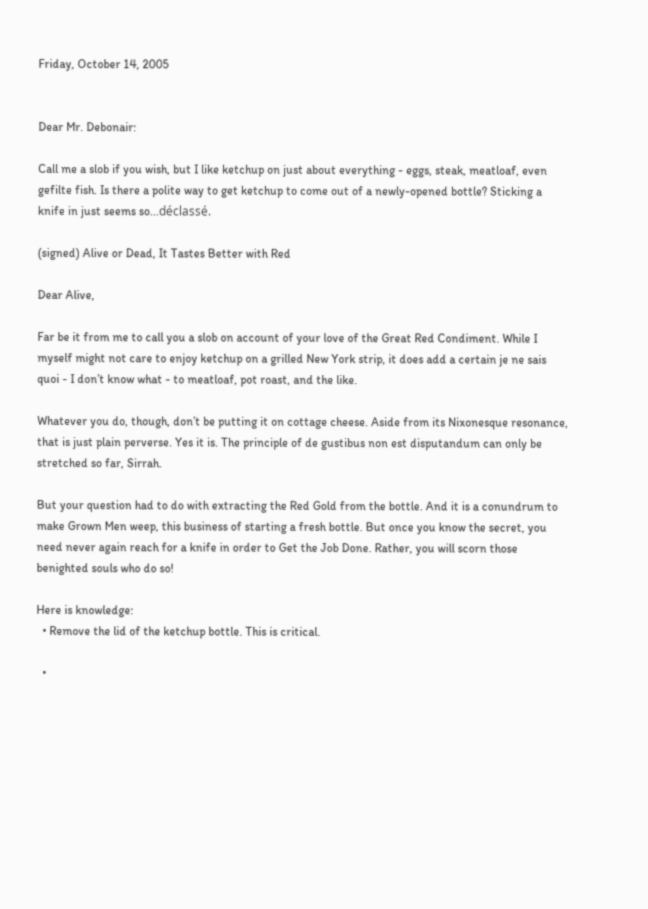Friday, October 14, 2005


Dear Mr. Debonair:

Call me a slob if you wish, but I like ketchup on just about everything - eggs, steak, meatloaf, even gefilte fish. Is there a polite way to get ketchup to come out of a newly-opened bottle? Sticking a knife in just seems so...déclassé.

(signed) Alive or Dead, It Tastes Better with Red

Dear Alive,

Far be it from me to call you a slob on account of your love of the Great Red Condiment. While I myself might not care to enjoy ketchup on a grilled New York strip, it does add a certain je ne sais quoi - I don’t know what - to meatloaf, pot roast, and the like.

Whatever you do, though, don’t be putting it on cottage cheese. Aside from its Nixonesque resonance, that is just plain perverse. Yes it is. The principle of de gustibus non est disputandum can only be stretched so far, Sirrah.

But your question had to do with extracting the Red Gold from the bottle. And it is a conundrum to make Grown Men weep, this business of starting a fresh bottle. But once you know the secret, you need never again reach for a knife in order to Get the Job Done. Rather, you will scorn those benighted souls who do so!

Here is knowledge:
  • Remove the lid of the ketchup bottle. This is critical.

  •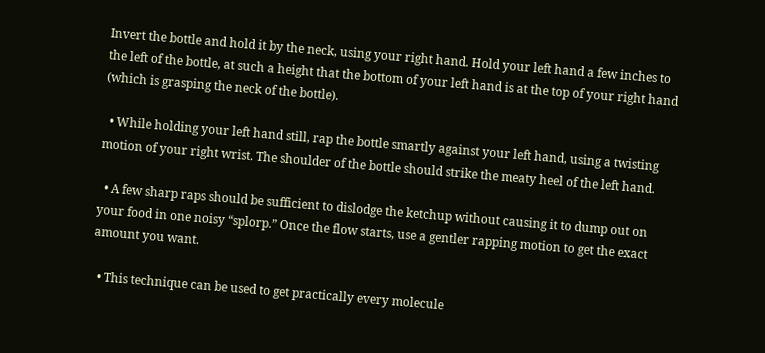Invert the bottle and hold it by the neck, using your right hand. Hold your left hand a few inches to the left of the bottle, at such a height that the bottom of your left hand is at the top of your right hand (which is grasping the neck of the bottle).

  • While holding your left hand still, rap the bottle smartly against your left hand, using a twisting motion of your right wrist. The shoulder of the bottle should strike the meaty heel of the left hand.

  • A few sharp raps should be sufficient to dislodge the ketchup without causing it to dump out on your food in one noisy “splorp.” Once the flow starts, use a gentler rapping motion to get the exact amount you want.

  • This technique can be used to get practically every molecule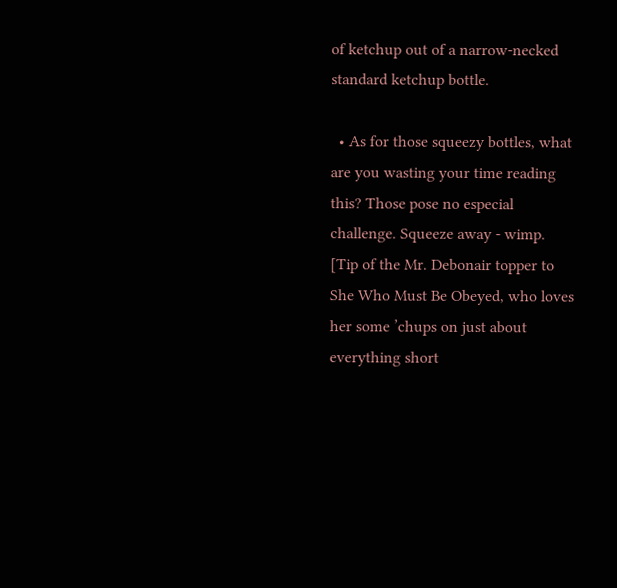of ketchup out of a narrow-necked standard ketchup bottle.

  • As for those squeezy bottles, what are you wasting your time reading this? Those pose no especial challenge. Squeeze away - wimp.
[Tip of the Mr. Debonair topper to She Who Must Be Obeyed, who loves her some ’chups on just about everything short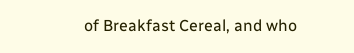of Breakfast Cereal, and who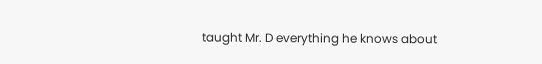taught Mr. D everything he knows about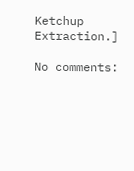Ketchup Extraction.]

No comments: